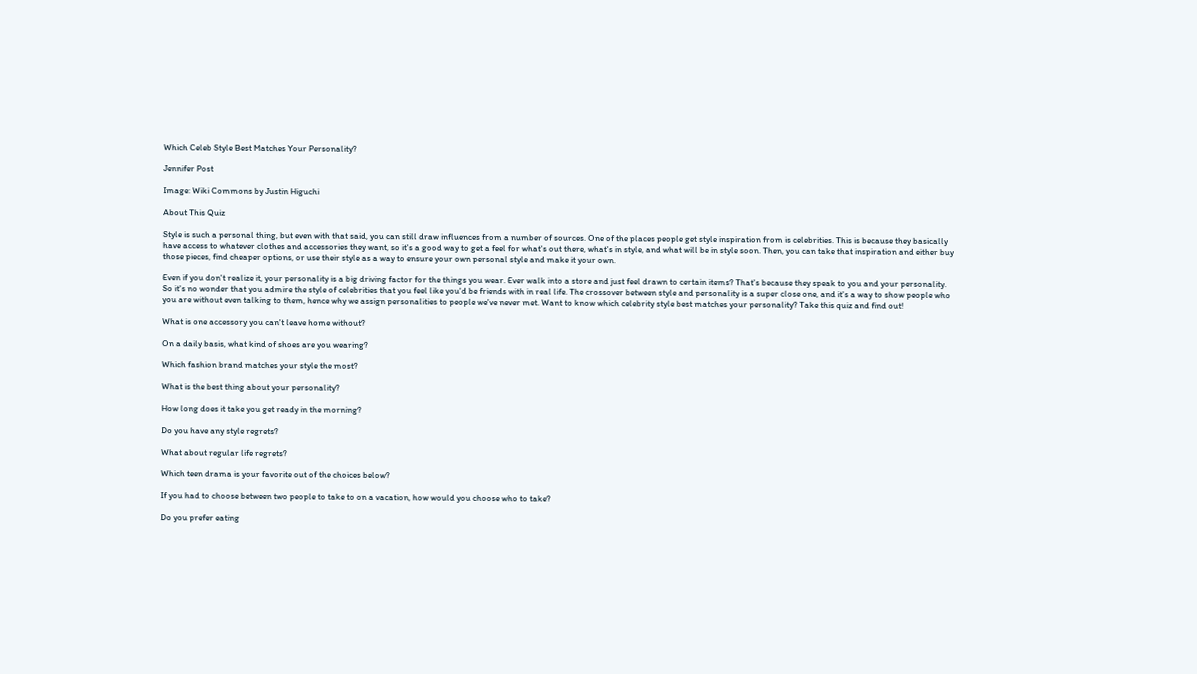Which Celeb Style Best Matches Your Personality?

Jennifer Post

Image: Wiki Commons by Justin Higuchi

About This Quiz

Style is such a personal thing, but even with that said, you can still draw influences from a number of sources. One of the places people get style inspiration from is celebrities. This is because they basically have access to whatever clothes and accessories they want, so it's a good way to get a feel for what's out there, what's in style, and what will be in style soon. Then, you can take that inspiration and either buy those pieces, find cheaper options, or use their style as a way to ensure your own personal style and make it your own.

Even if you don't realize it, your personality is a big driving factor for the things you wear. Ever walk into a store and just feel drawn to certain items? That's because they speak to you and your personality. So it's no wonder that you admire the style of celebrities that you feel like you'd be friends with in real life. The crossover between style and personality is a super close one, and it's a way to show people who you are without even talking to them, hence why we assign personalities to people we've never met. Want to know which celebrity style best matches your personality? Take this quiz and find out!

What is one accessory you can't leave home without?

On a daily basis, what kind of shoes are you wearing?

Which fashion brand matches your style the most?

What is the best thing about your personality?

How long does it take you get ready in the morning?

Do you have any style regrets?

What about regular life regrets?

Which teen drama is your favorite out of the choices below?

If you had to choose between two people to take to on a vacation, how would you choose who to take?

Do you prefer eating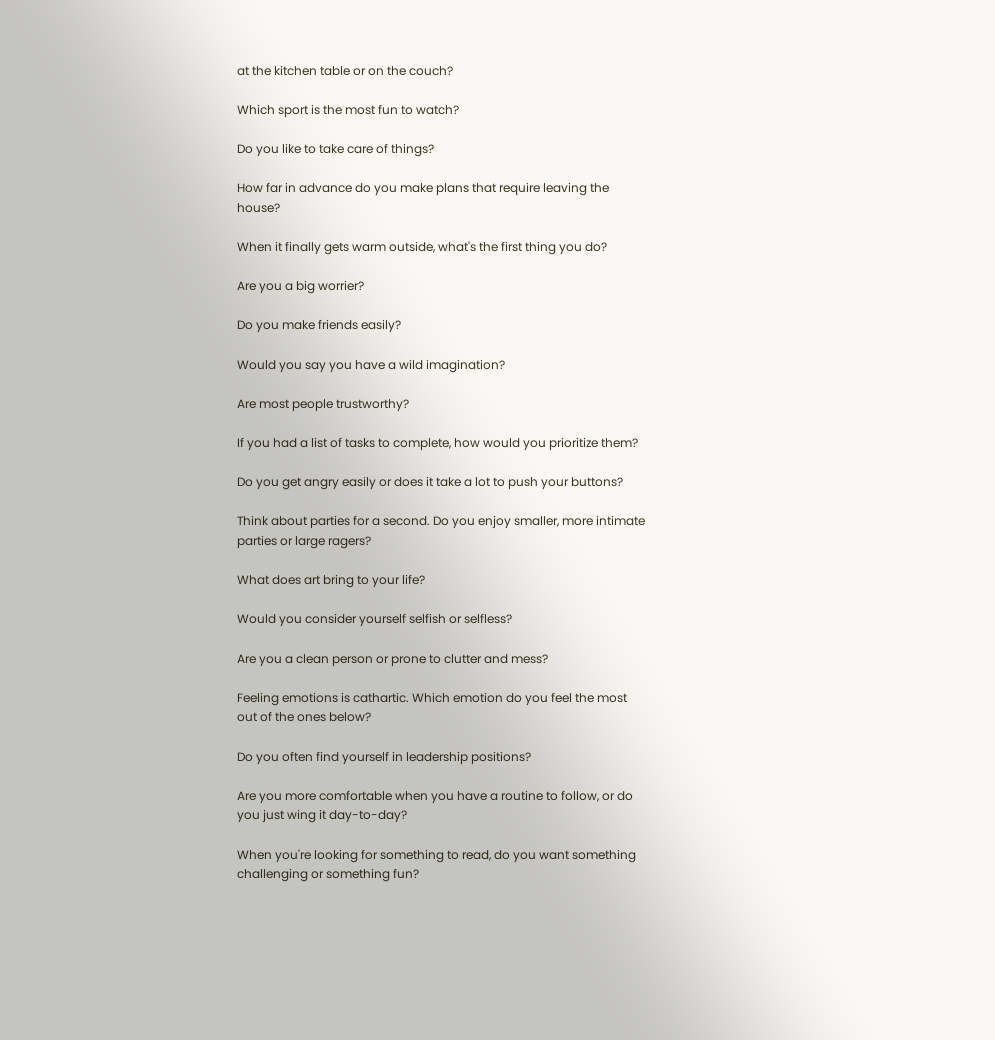at the kitchen table or on the couch?

Which sport is the most fun to watch?

Do you like to take care of things?

How far in advance do you make plans that require leaving the house?

When it finally gets warm outside, what's the first thing you do?

Are you a big worrier?

Do you make friends easily?

Would you say you have a wild imagination?

Are most people trustworthy?

If you had a list of tasks to complete, how would you prioritize them?

Do you get angry easily or does it take a lot to push your buttons?

Think about parties for a second. Do you enjoy smaller, more intimate parties or large ragers?

What does art bring to your life?

Would you consider yourself selfish or selfless?

Are you a clean person or prone to clutter and mess?

Feeling emotions is cathartic. Which emotion do you feel the most out of the ones below?

Do you often find yourself in leadership positions?

Are you more comfortable when you have a routine to follow, or do you just wing it day-to-day?

When you're looking for something to read, do you want something challenging or something fun?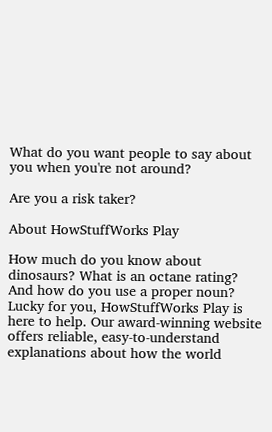What do you want people to say about you when you're not around?

Are you a risk taker?

About HowStuffWorks Play

How much do you know about dinosaurs? What is an octane rating? And how do you use a proper noun? Lucky for you, HowStuffWorks Play is here to help. Our award-winning website offers reliable, easy-to-understand explanations about how the world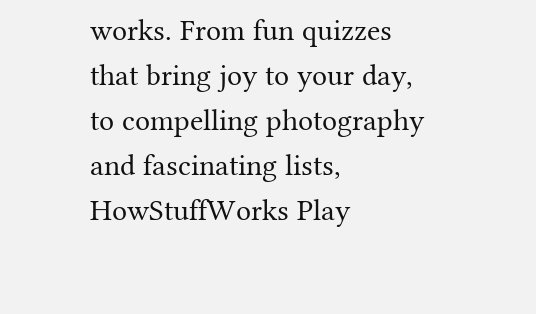works. From fun quizzes that bring joy to your day, to compelling photography and fascinating lists, HowStuffWorks Play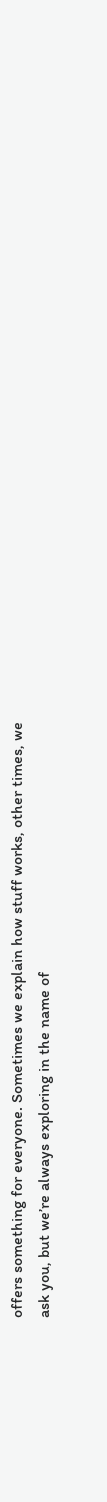offers something for everyone. Sometimes we explain how stuff works, other times, we ask you, but we’re always exploring in the name of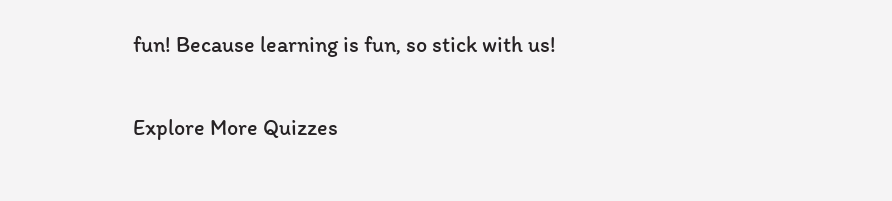fun! Because learning is fun, so stick with us!

Explore More Quizzes